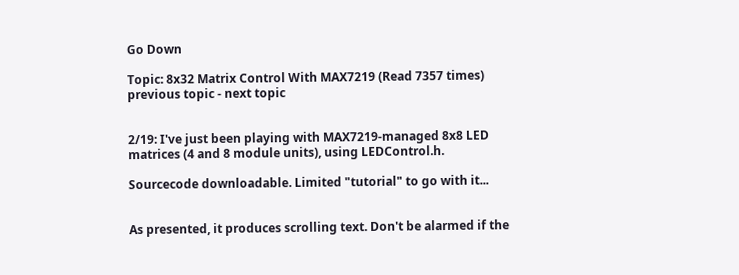Go Down

Topic: 8x32 Matrix Control With MAX7219 (Read 7357 times) previous topic - next topic


2/19: I've just been playing with MAX7219-managed 8x8 LED matrices (4 and 8 module units), using LEDControl.h.

Sourcecode downloadable. Limited "tutorial" to go with it...


As presented, it produces scrolling text. Don't be alarmed if the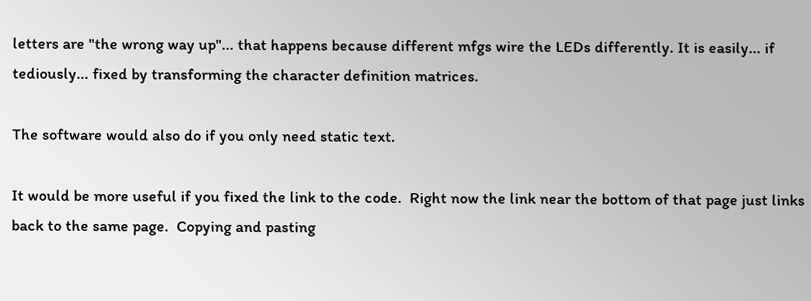letters are "the wrong way up"... that happens because different mfgs wire the LEDs differently. It is easily... if tediously... fixed by transforming the character definition matrices.

The software would also do if you only need static text.

It would be more useful if you fixed the link to the code.  Right now the link near the bottom of that page just links back to the same page.  Copying and pasting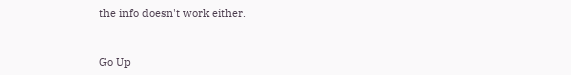the info doesn't work either.


Go Up